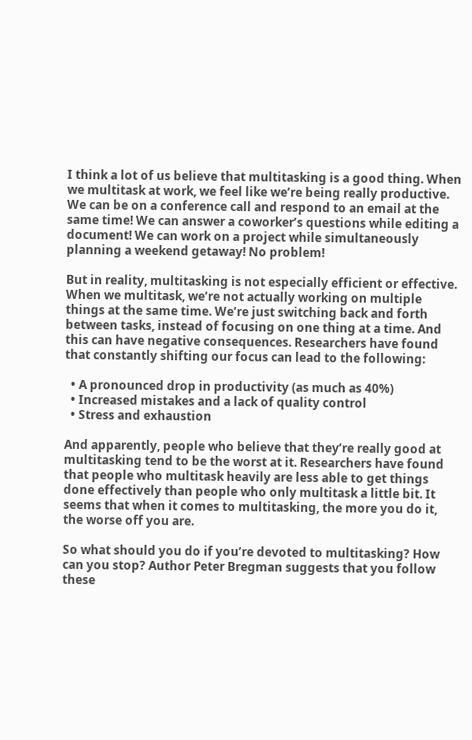I think a lot of us believe that multitasking is a good thing. When we multitask at work, we feel like we’re being really productive. We can be on a conference call and respond to an email at the same time! We can answer a coworker’s questions while editing a document! We can work on a project while simultaneously planning a weekend getaway! No problem!

But in reality, multitasking is not especially efficient or effective. When we multitask, we’re not actually working on multiple things at the same time. We’re just switching back and forth between tasks, instead of focusing on one thing at a time. And this can have negative consequences. Researchers have found that constantly shifting our focus can lead to the following:

  • A pronounced drop in productivity (as much as 40%)
  • Increased mistakes and a lack of quality control
  • Stress and exhaustion

And apparently, people who believe that they’re really good at multitasking tend to be the worst at it. Researchers have found that people who multitask heavily are less able to get things done effectively than people who only multitask a little bit. It seems that when it comes to multitasking, the more you do it, the worse off you are.

So what should you do if you’re devoted to multitasking? How can you stop? Author Peter Bregman suggests that you follow these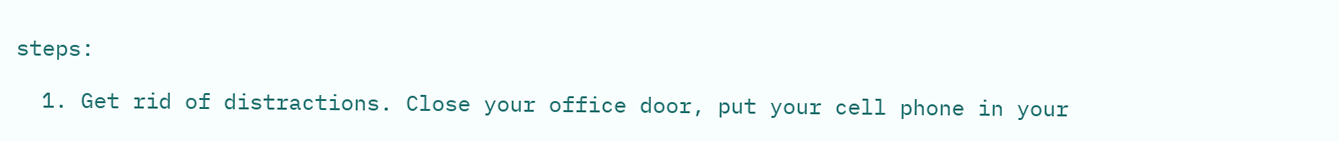steps:

  1. Get rid of distractions. Close your office door, put your cell phone in your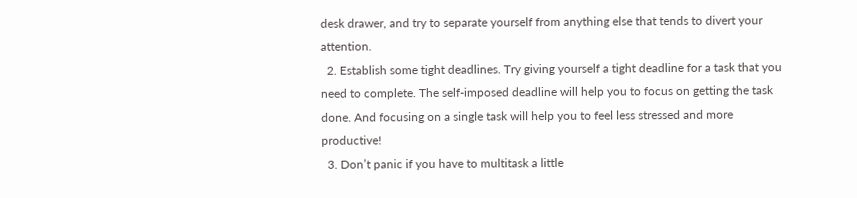desk drawer, and try to separate yourself from anything else that tends to divert your attention.
  2. Establish some tight deadlines. Try giving yourself a tight deadline for a task that you need to complete. The self-imposed deadline will help you to focus on getting the task done. And focusing on a single task will help you to feel less stressed and more productive!
  3. Don’t panic if you have to multitask a little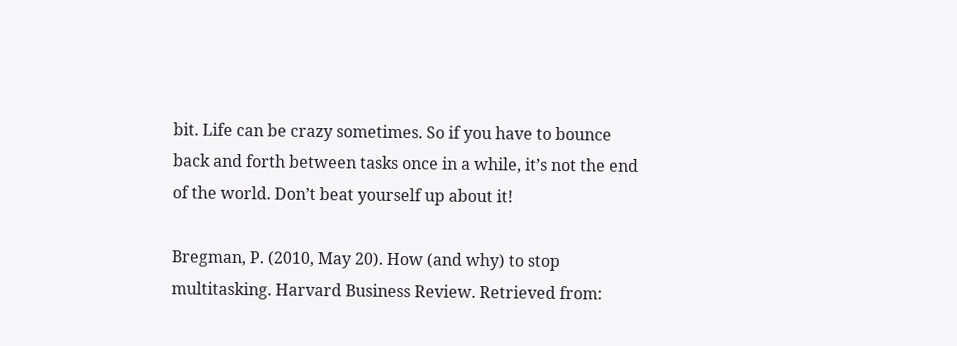bit. Life can be crazy sometimes. So if you have to bounce back and forth between tasks once in a while, it’s not the end of the world. Don’t beat yourself up about it!

Bregman, P. (2010, May 20). How (and why) to stop multitasking. Harvard Business Review. Retrieved from: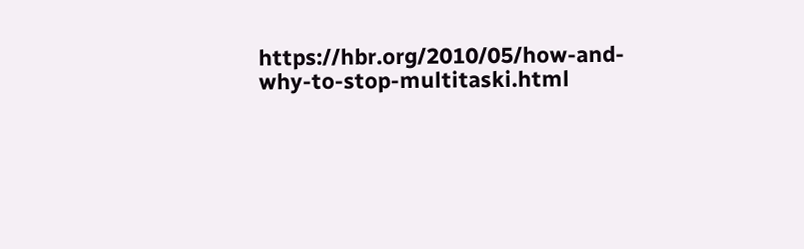https://hbr.org/2010/05/how-and-why-to-stop-multitaski.html